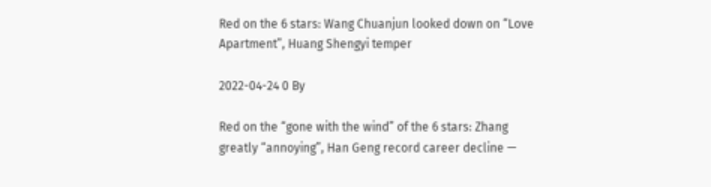Red on the 6 stars: Wang Chuanjun looked down on “Love Apartment”, Huang Shengyi temper

2022-04-24 0 By

Red on the “gone with the wind” of the 6 stars: Zhang greatly “annoying”, Han Geng record career decline —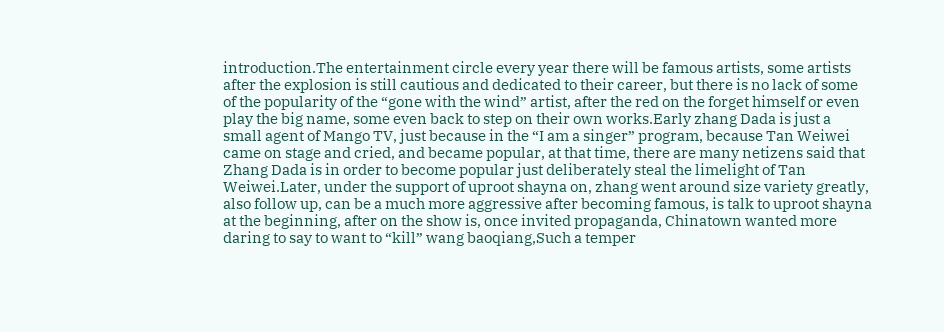introduction.The entertainment circle every year there will be famous artists, some artists after the explosion is still cautious and dedicated to their career, but there is no lack of some of the popularity of the “gone with the wind” artist, after the red on the forget himself or even play the big name, some even back to step on their own works.Early zhang Dada is just a small agent of Mango TV, just because in the “I am a singer” program, because Tan Weiwei came on stage and cried, and became popular, at that time, there are many netizens said that Zhang Dada is in order to become popular just deliberately steal the limelight of Tan Weiwei.Later, under the support of uproot shayna on, zhang went around size variety greatly, also follow up, can be a much more aggressive after becoming famous, is talk to uproot shayna at the beginning, after on the show is, once invited propaganda, Chinatown wanted more daring to say to want to “kill” wang baoqiang,Such a temper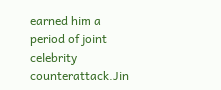earned him a period of joint celebrity counterattack.Jin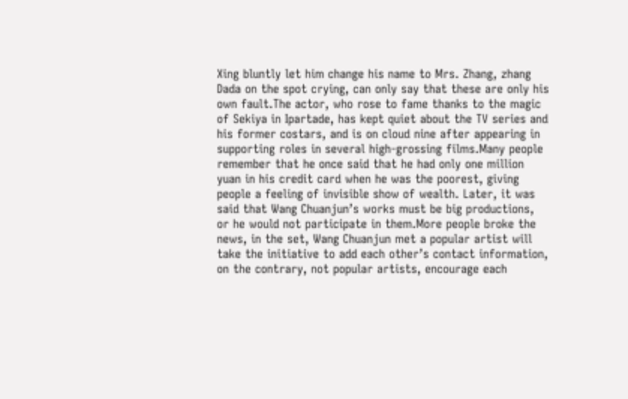Xing bluntly let him change his name to Mrs. Zhang, zhang Dada on the spot crying, can only say that these are only his own fault.The actor, who rose to fame thanks to the magic of Sekiya in Ipartade, has kept quiet about the TV series and his former costars, and is on cloud nine after appearing in supporting roles in several high-grossing films.Many people remember that he once said that he had only one million yuan in his credit card when he was the poorest, giving people a feeling of invisible show of wealth. Later, it was said that Wang Chuanjun’s works must be big productions, or he would not participate in them.More people broke the news, in the set, Wang Chuanjun met a popular artist will take the initiative to add each other’s contact information, on the contrary, not popular artists, encourage each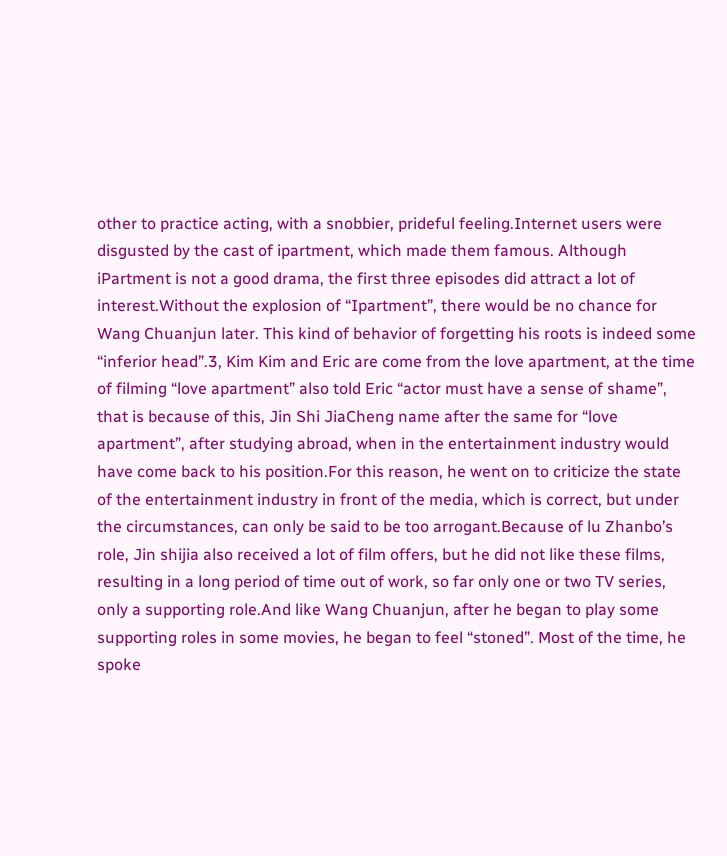other to practice acting, with a snobbier, prideful feeling.Internet users were disgusted by the cast of ipartment, which made them famous. Although iPartment is not a good drama, the first three episodes did attract a lot of interest.Without the explosion of “Ipartment”, there would be no chance for Wang Chuanjun later. This kind of behavior of forgetting his roots is indeed some “inferior head”.3, Kim Kim and Eric are come from the love apartment, at the time of filming “love apartment” also told Eric “actor must have a sense of shame”, that is because of this, Jin Shi JiaCheng name after the same for “love apartment”, after studying abroad, when in the entertainment industry would have come back to his position.For this reason, he went on to criticize the state of the entertainment industry in front of the media, which is correct, but under the circumstances, can only be said to be too arrogant.Because of lu Zhanbo’s role, Jin shijia also received a lot of film offers, but he did not like these films, resulting in a long period of time out of work, so far only one or two TV series, only a supporting role.And like Wang Chuanjun, after he began to play some supporting roles in some movies, he began to feel “stoned”. Most of the time, he spoke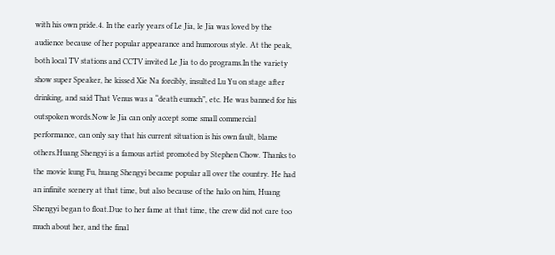with his own pride.4. In the early years of Le Jia, le Jia was loved by the audience because of her popular appearance and humorous style. At the peak, both local TV stations and CCTV invited Le Jia to do programs.In the variety show super Speaker, he kissed Xie Na forcibly, insulted Lu Yu on stage after drinking, and said That Venus was a “death eunuch”, etc. He was banned for his outspoken words.Now le Jia can only accept some small commercial performance, can only say that his current situation is his own fault, blame others.Huang Shengyi is a famous artist promoted by Stephen Chow. Thanks to the movie kung Fu, huang Shengyi became popular all over the country. He had an infinite scenery at that time, but also because of the halo on him, Huang Shengyi began to float.Due to her fame at that time, the crew did not care too much about her, and the final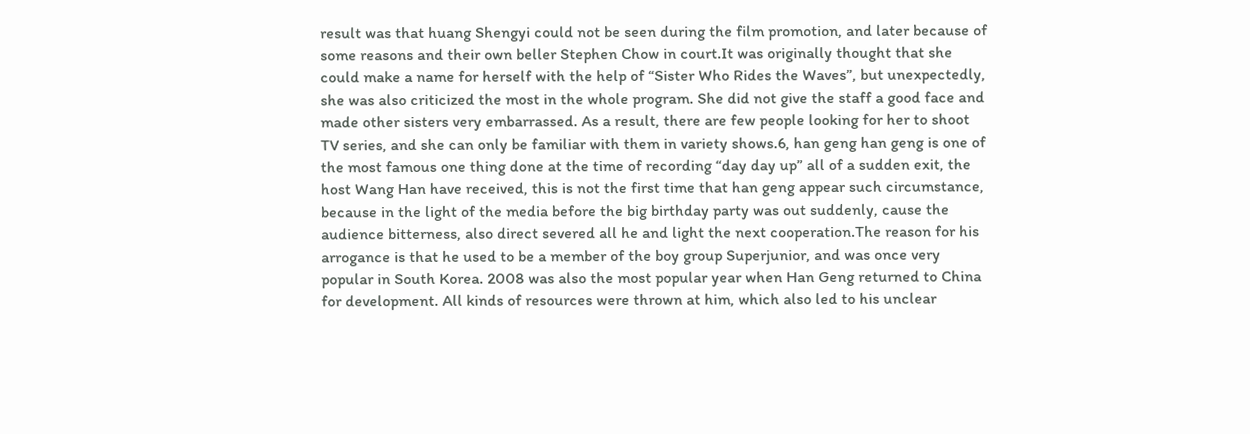result was that huang Shengyi could not be seen during the film promotion, and later because of some reasons and their own beller Stephen Chow in court.It was originally thought that she could make a name for herself with the help of “Sister Who Rides the Waves”, but unexpectedly, she was also criticized the most in the whole program. She did not give the staff a good face and made other sisters very embarrassed. As a result, there are few people looking for her to shoot TV series, and she can only be familiar with them in variety shows.6, han geng han geng is one of the most famous one thing done at the time of recording “day day up” all of a sudden exit, the host Wang Han have received, this is not the first time that han geng appear such circumstance, because in the light of the media before the big birthday party was out suddenly, cause the audience bitterness, also direct severed all he and light the next cooperation.The reason for his arrogance is that he used to be a member of the boy group Superjunior, and was once very popular in South Korea. 2008 was also the most popular year when Han Geng returned to China for development. All kinds of resources were thrown at him, which also led to his unclear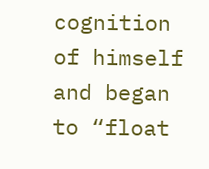cognition of himself and began to “float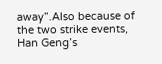away”.Also because of the two strike events, Han Geng’s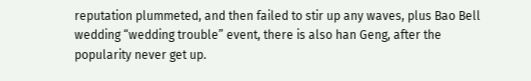reputation plummeted, and then failed to stir up any waves, plus Bao Bell wedding “wedding trouble” event, there is also han Geng, after the popularity never get up.